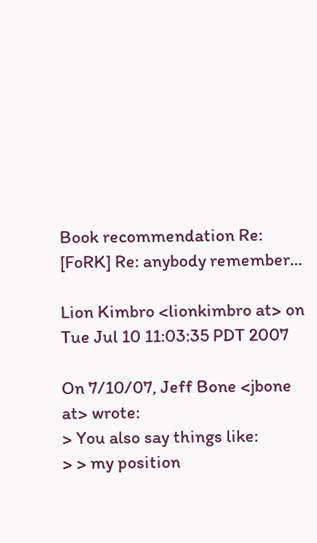Book recommendation Re: [FoRK] Re: anybody remember...

Lion Kimbro <lionkimbro at> on Tue Jul 10 11:03:35 PDT 2007

On 7/10/07, Jeff Bone <jbone at> wrote:
> You also say things like:
> > my position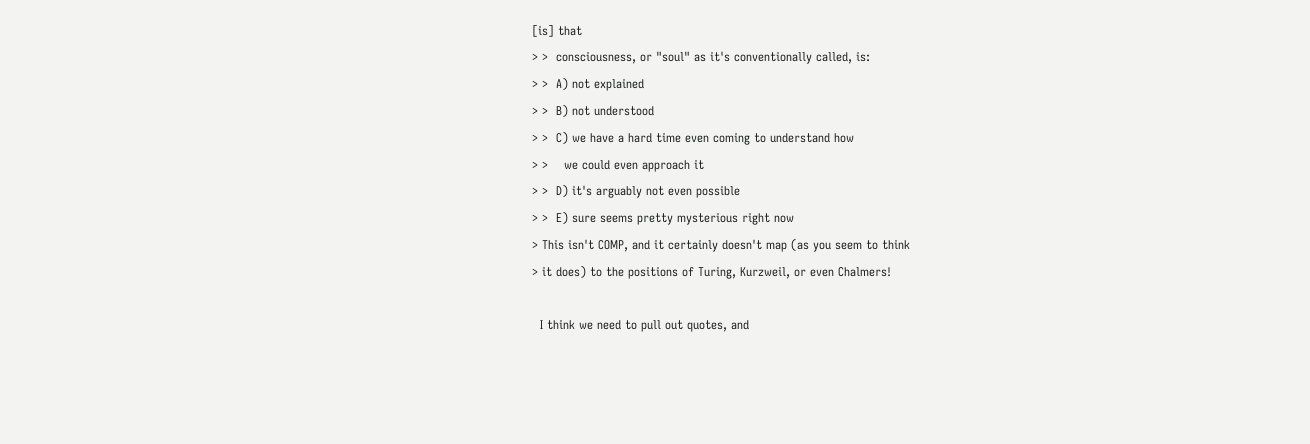[is] that
> >  consciousness, or "soul" as it's conventionally called, is:
> >  A) not explained
> >  B) not understood
> >  C) we have a hard time even coming to understand how
> >    we could even approach it
> >  D) it's arguably not even possible
> >  E) sure seems pretty mysterious right now
> This isn't COMP, and it certainly doesn't map (as you seem to think
> it does) to the positions of Turing, Kurzweil, or even Chalmers!

  I think we need to pull out quotes, and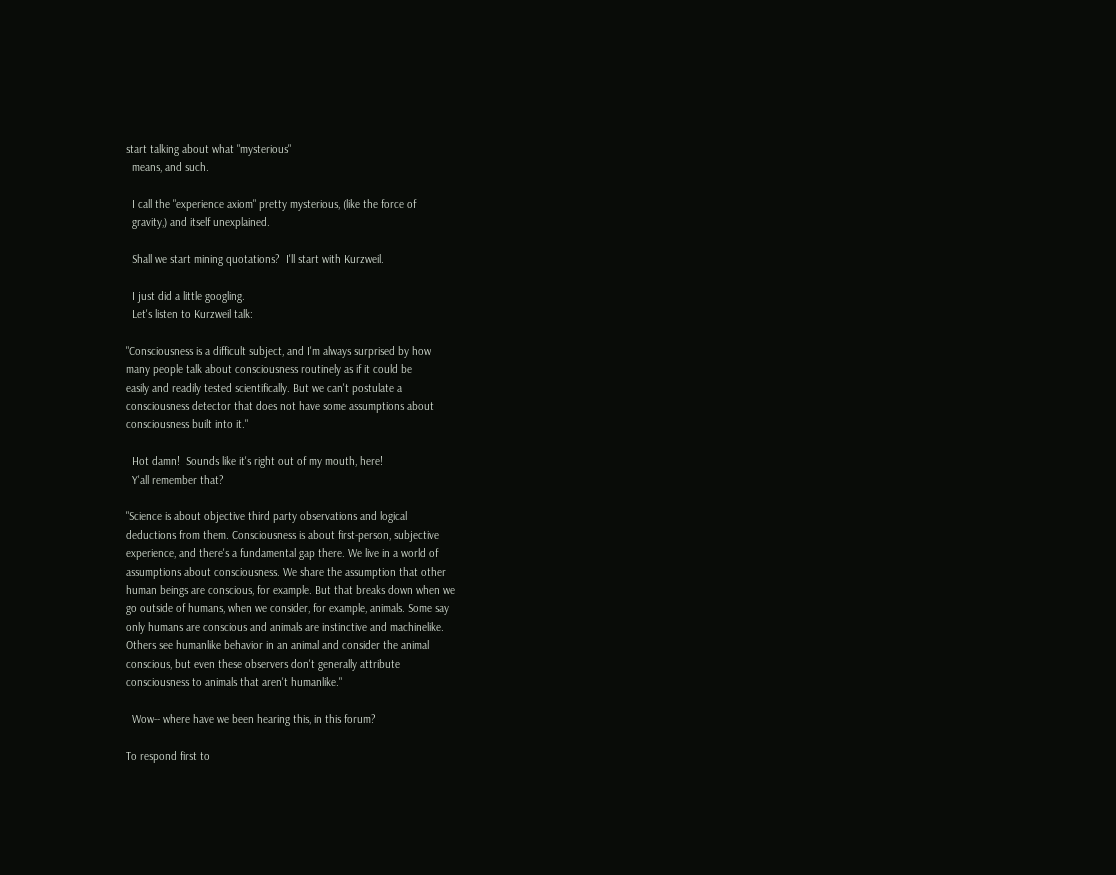start talking about what "mysterious"
  means, and such.

  I call the "experience axiom" pretty mysterious, (like the force of
  gravity,) and itself unexplained.

  Shall we start mining quotations?  I'll start with Kurzweil.

  I just did a little googling.
  Let's listen to Kurzweil talk:

"Consciousness is a difficult subject, and I'm always surprised by how
many people talk about consciousness routinely as if it could be
easily and readily tested scientifically. But we can't postulate a
consciousness detector that does not have some assumptions about
consciousness built into it."

  Hot damn!  Sounds like it's right out of my mouth, here!
  Y'all remember that?

"Science is about objective third party observations and logical
deductions from them. Consciousness is about first-person, subjective
experience, and there's a fundamental gap there. We live in a world of
assumptions about consciousness. We share the assumption that other
human beings are conscious, for example. But that breaks down when we
go outside of humans, when we consider, for example, animals. Some say
only humans are conscious and animals are instinctive and machinelike.
Others see humanlike behavior in an animal and consider the animal
conscious, but even these observers don't generally attribute
consciousness to animals that aren't humanlike."

  Wow-- where have we been hearing this, in this forum?

To respond first to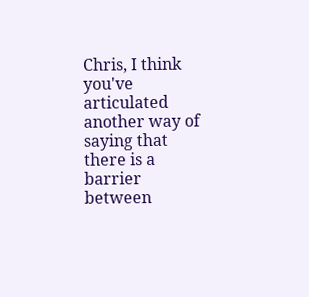Chris, I think you've articulated another way of
saying that there is a barrier between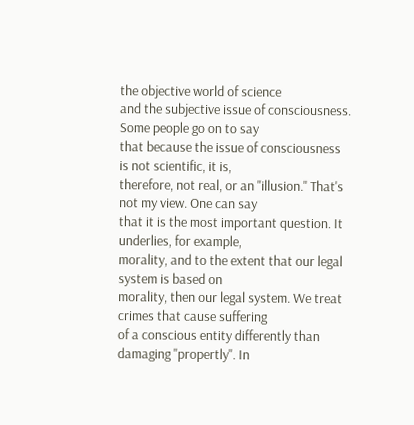the objective world of science
and the subjective issue of consciousness. Some people go on to say
that because the issue of consciousness is not scientific, it is,
therefore, not real, or an "illusion." That's not my view. One can say
that it is the most important question. It underlies, for example,
morality, and to the extent that our legal system is based on
morality, then our legal system. We treat crimes that cause suffering
of a conscious entity differently than damaging "propertly". In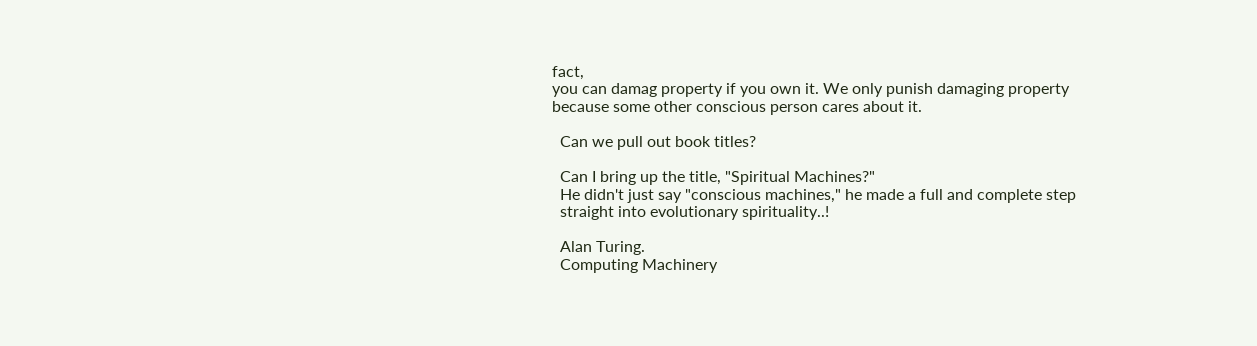fact,
you can damag property if you own it. We only punish damaging property
because some other conscious person cares about it.

  Can we pull out book titles?

  Can I bring up the title, "Spiritual Machines?"
  He didn't just say "conscious machines," he made a full and complete step
  straight into evolutionary spirituality..!

  Alan Turing.
  Computing Machinery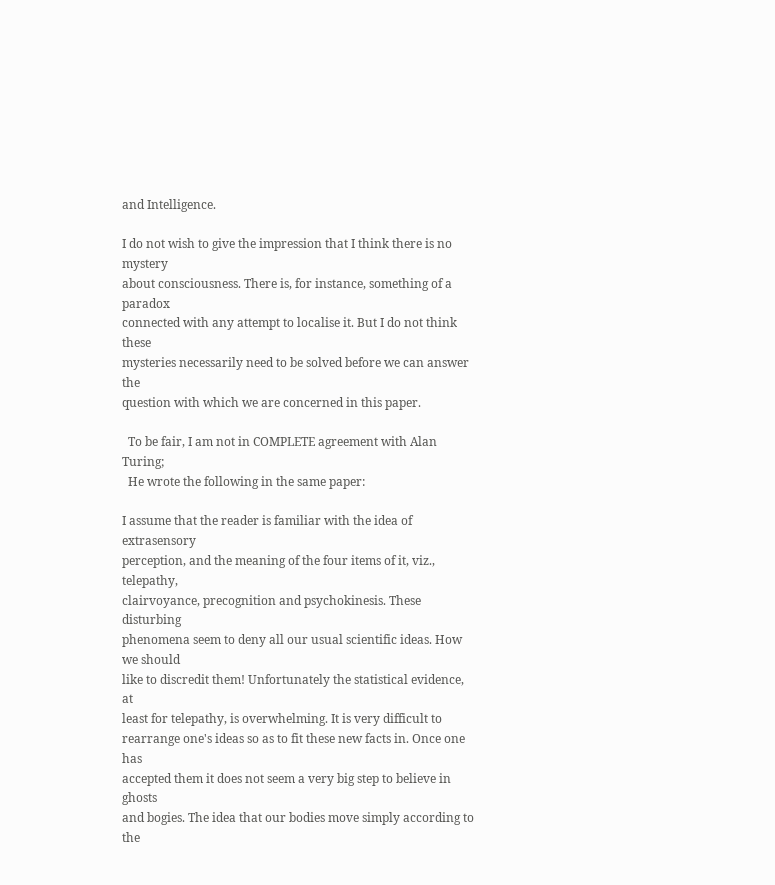and Intelligence.

I do not wish to give the impression that I think there is no mystery
about consciousness. There is, for instance, something of a paradox
connected with any attempt to localise it. But I do not think these
mysteries necessarily need to be solved before we can answer the
question with which we are concerned in this paper.

  To be fair, I am not in COMPLETE agreement with Alan Turing;
  He wrote the following in the same paper:

I assume that the reader is familiar with the idea of extrasensory
perception, and the meaning of the four items of it, viz., telepathy,
clairvoyance, precognition and psychokinesis. These disturbing
phenomena seem to deny all our usual scientific ideas. How we should
like to discredit them! Unfortunately the statistical evidence, at
least for telepathy, is overwhelming. It is very difficult to
rearrange one's ideas so as to fit these new facts in. Once one has
accepted them it does not seem a very big step to believe in ghosts
and bogies. The idea that our bodies move simply according to the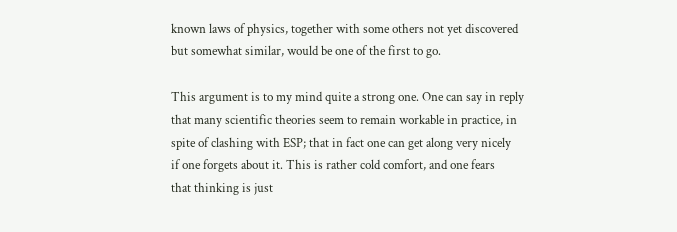known laws of physics, together with some others not yet discovered
but somewhat similar, would be one of the first to go.

This argument is to my mind quite a strong one. One can say in reply
that many scientific theories seem to remain workable in practice, in
spite of clashing with ESP; that in fact one can get along very nicely
if one forgets about it. This is rather cold comfort, and one fears
that thinking is just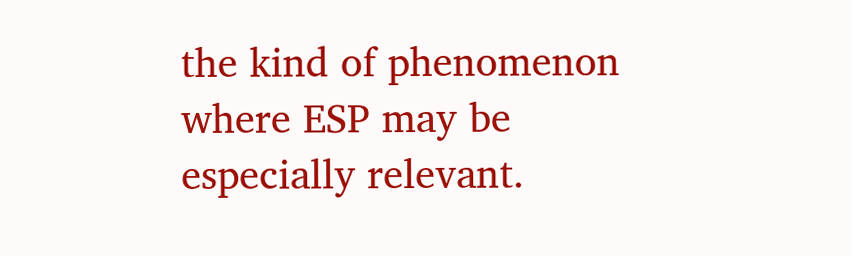the kind of phenomenon where ESP may be
especially relevant.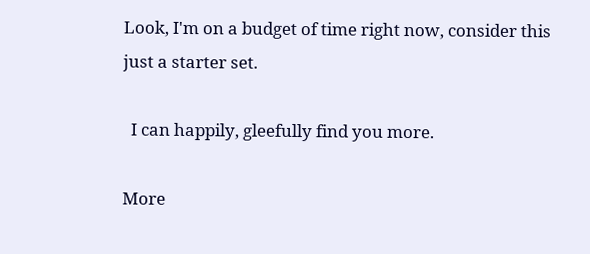Look, I'm on a budget of time right now, consider this just a starter set.

  I can happily, gleefully find you more.

More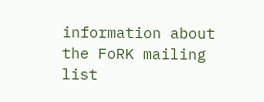information about the FoRK mailing list